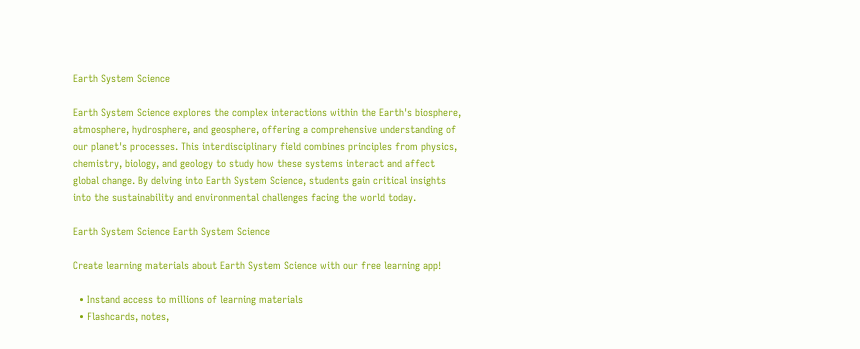Earth System Science

Earth System Science explores the complex interactions within the Earth's biosphere, atmosphere, hydrosphere, and geosphere, offering a comprehensive understanding of our planet's processes. This interdisciplinary field combines principles from physics, chemistry, biology, and geology to study how these systems interact and affect global change. By delving into Earth System Science, students gain critical insights into the sustainability and environmental challenges facing the world today.

Earth System Science Earth System Science

Create learning materials about Earth System Science with our free learning app!

  • Instand access to millions of learning materials
  • Flashcards, notes,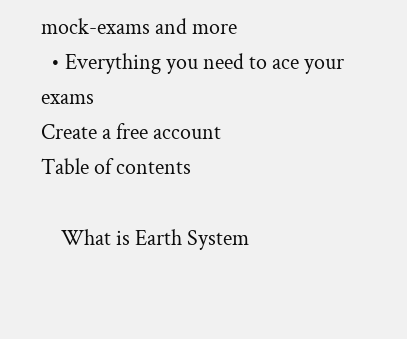mock-exams and more
  • Everything you need to ace your exams
Create a free account
Table of contents

    What is Earth System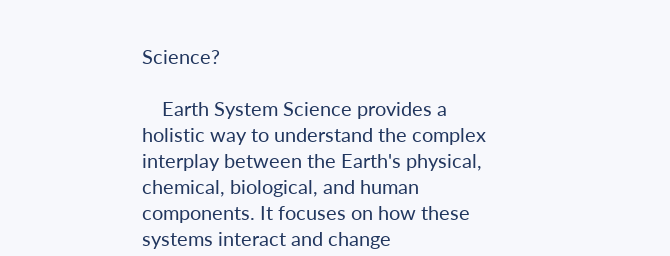Science?

    Earth System Science provides a holistic way to understand the complex interplay between the Earth's physical, chemical, biological, and human components. It focuses on how these systems interact and change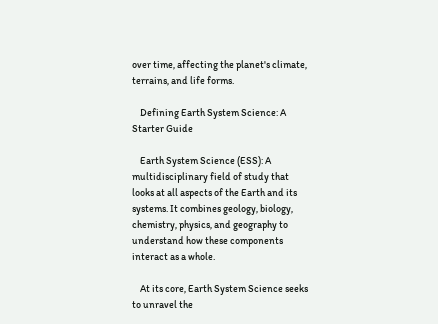over time, affecting the planet's climate, terrains, and life forms.

    Defining Earth System Science: A Starter Guide

    Earth System Science (ESS): A multidisciplinary field of study that looks at all aspects of the Earth and its systems. It combines geology, biology, chemistry, physics, and geography to understand how these components interact as a whole.

    At its core, Earth System Science seeks to unravel the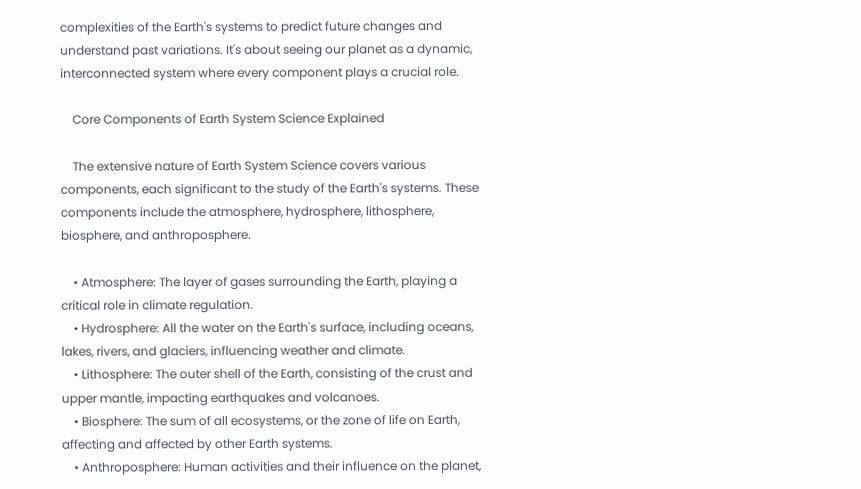complexities of the Earth's systems to predict future changes and understand past variations. It's about seeing our planet as a dynamic, interconnected system where every component plays a crucial role.

    Core Components of Earth System Science Explained

    The extensive nature of Earth System Science covers various components, each significant to the study of the Earth's systems. These components include the atmosphere, hydrosphere, lithosphere, biosphere, and anthroposphere.

    • Atmosphere: The layer of gases surrounding the Earth, playing a critical role in climate regulation.
    • Hydrosphere: All the water on the Earth's surface, including oceans, lakes, rivers, and glaciers, influencing weather and climate.
    • Lithosphere: The outer shell of the Earth, consisting of the crust and upper mantle, impacting earthquakes and volcanoes.
    • Biosphere: The sum of all ecosystems, or the zone of life on Earth, affecting and affected by other Earth systems.
    • Anthroposphere: Human activities and their influence on the planet,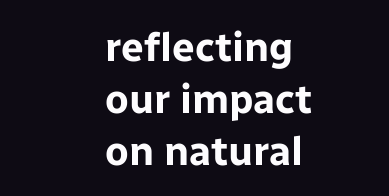reflecting our impact on natural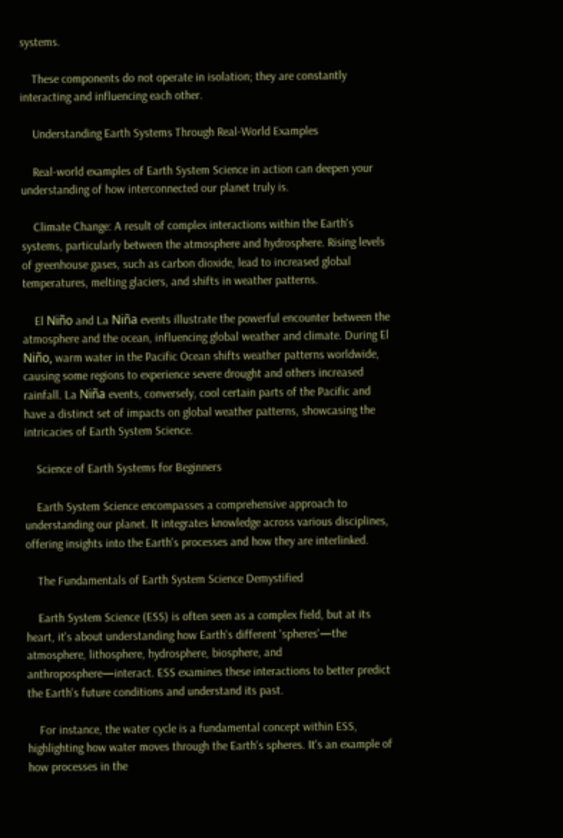systems.

    These components do not operate in isolation; they are constantly interacting and influencing each other.

    Understanding Earth Systems Through Real-World Examples

    Real-world examples of Earth System Science in action can deepen your understanding of how interconnected our planet truly is.

    Climate Change: A result of complex interactions within the Earth's systems, particularly between the atmosphere and hydrosphere. Rising levels of greenhouse gases, such as carbon dioxide, lead to increased global temperatures, melting glaciers, and shifts in weather patterns.

    El Niño and La Niña events illustrate the powerful encounter between the atmosphere and the ocean, influencing global weather and climate. During El Niño, warm water in the Pacific Ocean shifts weather patterns worldwide, causing some regions to experience severe drought and others increased rainfall. La Niña events, conversely, cool certain parts of the Pacific and have a distinct set of impacts on global weather patterns, showcasing the intricacies of Earth System Science.

    Science of Earth Systems for Beginners

    Earth System Science encompasses a comprehensive approach to understanding our planet. It integrates knowledge across various disciplines, offering insights into the Earth's processes and how they are interlinked.

    The Fundamentals of Earth System Science Demystified

    Earth System Science (ESS) is often seen as a complex field, but at its heart, it's about understanding how Earth's different 'spheres'—the atmosphere, lithosphere, hydrosphere, biosphere, and anthroposphere—interact. ESS examines these interactions to better predict the Earth's future conditions and understand its past.

    For instance, the water cycle is a fundamental concept within ESS, highlighting how water moves through the Earth's spheres. It's an example of how processes in the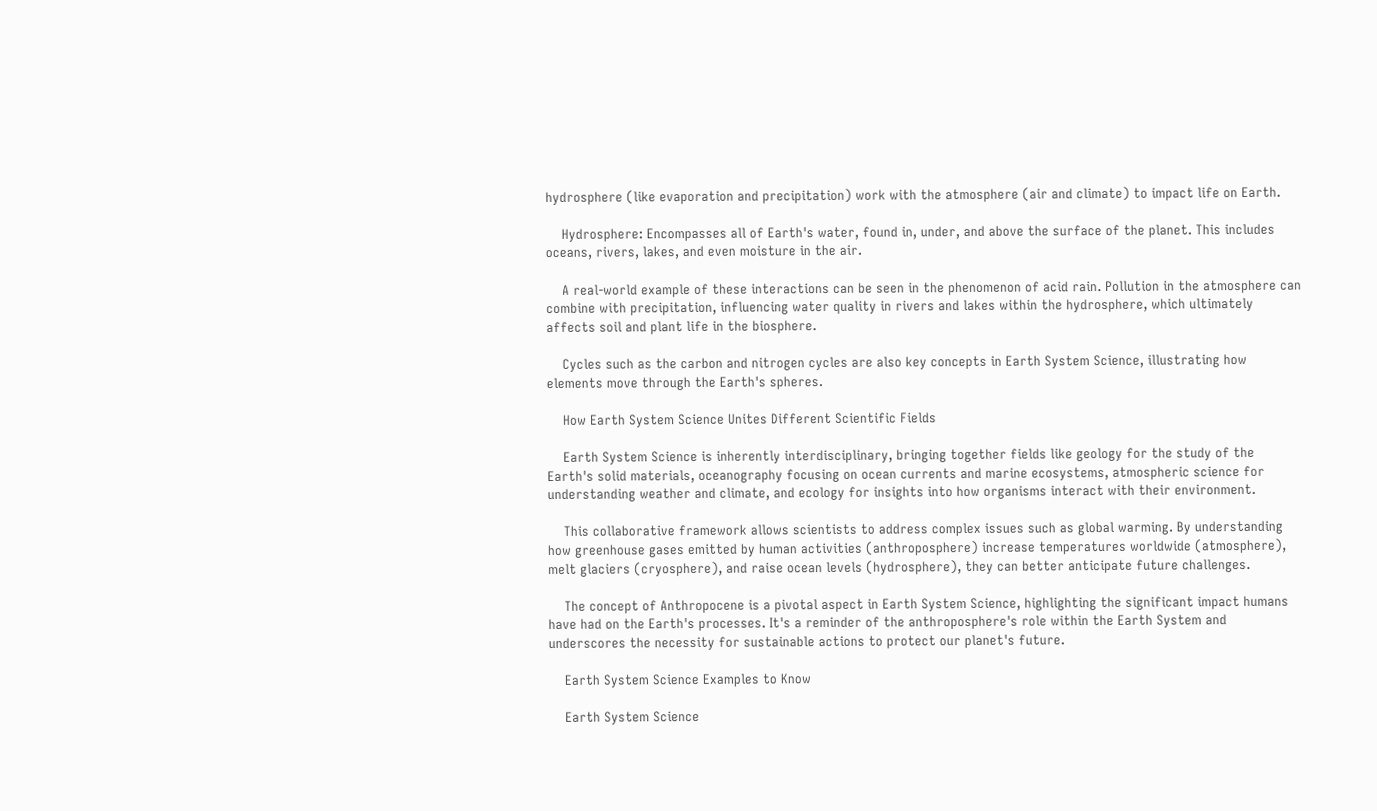hydrosphere (like evaporation and precipitation) work with the atmosphere (air and climate) to impact life on Earth.

    Hydrosphere: Encompasses all of Earth's water, found in, under, and above the surface of the planet. This includes oceans, rivers, lakes, and even moisture in the air.

    A real-world example of these interactions can be seen in the phenomenon of acid rain. Pollution in the atmosphere can combine with precipitation, influencing water quality in rivers and lakes within the hydrosphere, which ultimately affects soil and plant life in the biosphere.

    Cycles such as the carbon and nitrogen cycles are also key concepts in Earth System Science, illustrating how elements move through the Earth's spheres.

    How Earth System Science Unites Different Scientific Fields

    Earth System Science is inherently interdisciplinary, bringing together fields like geology for the study of the Earth's solid materials, oceanography focusing on ocean currents and marine ecosystems, atmospheric science for understanding weather and climate, and ecology for insights into how organisms interact with their environment.

    This collaborative framework allows scientists to address complex issues such as global warming. By understanding how greenhouse gases emitted by human activities (anthroposphere) increase temperatures worldwide (atmosphere), melt glaciers (cryosphere), and raise ocean levels (hydrosphere), they can better anticipate future challenges.

    The concept of Anthropocene is a pivotal aspect in Earth System Science, highlighting the significant impact humans have had on the Earth's processes. It's a reminder of the anthroposphere's role within the Earth System and underscores the necessity for sustainable actions to protect our planet's future.

    Earth System Science Examples to Know

    Earth System Science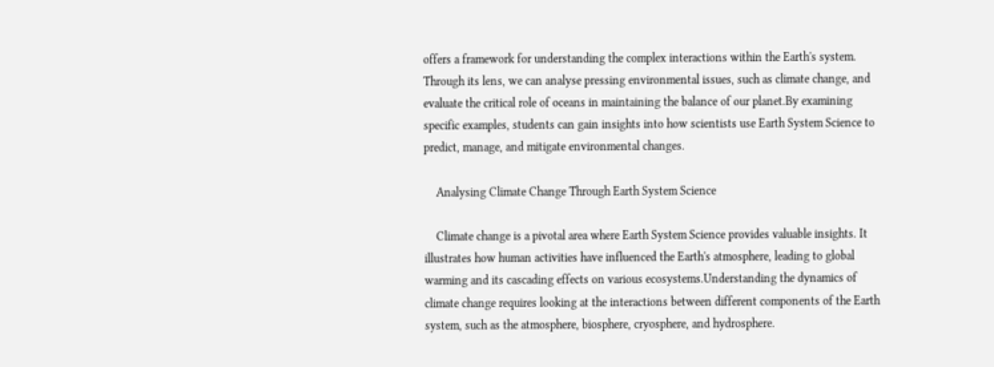offers a framework for understanding the complex interactions within the Earth's system. Through its lens, we can analyse pressing environmental issues, such as climate change, and evaluate the critical role of oceans in maintaining the balance of our planet.By examining specific examples, students can gain insights into how scientists use Earth System Science to predict, manage, and mitigate environmental changes.

    Analysing Climate Change Through Earth System Science

    Climate change is a pivotal area where Earth System Science provides valuable insights. It illustrates how human activities have influenced the Earth's atmosphere, leading to global warming and its cascading effects on various ecosystems.Understanding the dynamics of climate change requires looking at the interactions between different components of the Earth system, such as the atmosphere, biosphere, cryosphere, and hydrosphere.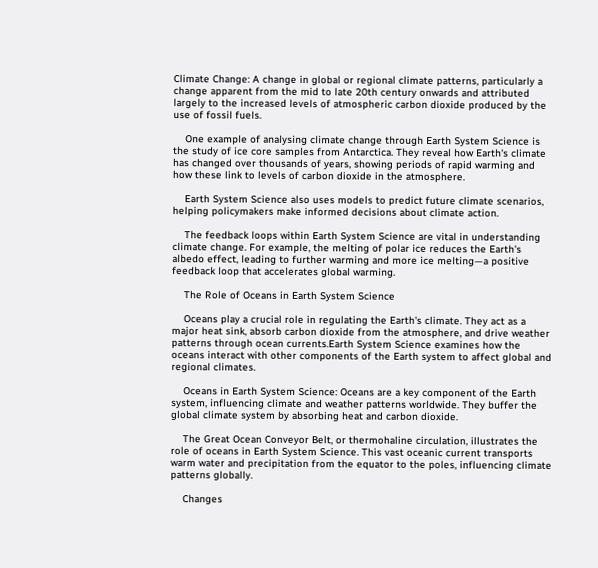Climate Change: A change in global or regional climate patterns, particularly a change apparent from the mid to late 20th century onwards and attributed largely to the increased levels of atmospheric carbon dioxide produced by the use of fossil fuels.

    One example of analysing climate change through Earth System Science is the study of ice core samples from Antarctica. They reveal how Earth's climate has changed over thousands of years, showing periods of rapid warming and how these link to levels of carbon dioxide in the atmosphere.

    Earth System Science also uses models to predict future climate scenarios, helping policymakers make informed decisions about climate action.

    The feedback loops within Earth System Science are vital in understanding climate change. For example, the melting of polar ice reduces the Earth's albedo effect, leading to further warming and more ice melting—a positive feedback loop that accelerates global warming.

    The Role of Oceans in Earth System Science

    Oceans play a crucial role in regulating the Earth's climate. They act as a major heat sink, absorb carbon dioxide from the atmosphere, and drive weather patterns through ocean currents.Earth System Science examines how the oceans interact with other components of the Earth system to affect global and regional climates.

    Oceans in Earth System Science: Oceans are a key component of the Earth system, influencing climate and weather patterns worldwide. They buffer the global climate system by absorbing heat and carbon dioxide.

    The Great Ocean Conveyor Belt, or thermohaline circulation, illustrates the role of oceans in Earth System Science. This vast oceanic current transports warm water and precipitation from the equator to the poles, influencing climate patterns globally.

    Changes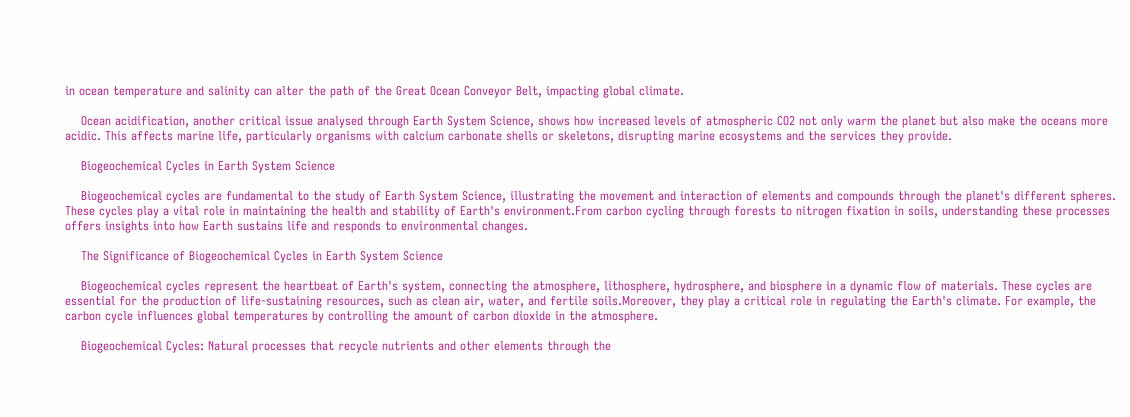in ocean temperature and salinity can alter the path of the Great Ocean Conveyor Belt, impacting global climate.

    Ocean acidification, another critical issue analysed through Earth System Science, shows how increased levels of atmospheric CO2 not only warm the planet but also make the oceans more acidic. This affects marine life, particularly organisms with calcium carbonate shells or skeletons, disrupting marine ecosystems and the services they provide.

    Biogeochemical Cycles in Earth System Science

    Biogeochemical cycles are fundamental to the study of Earth System Science, illustrating the movement and interaction of elements and compounds through the planet's different spheres. These cycles play a vital role in maintaining the health and stability of Earth's environment.From carbon cycling through forests to nitrogen fixation in soils, understanding these processes offers insights into how Earth sustains life and responds to environmental changes.

    The Significance of Biogeochemical Cycles in Earth System Science

    Biogeochemical cycles represent the heartbeat of Earth's system, connecting the atmosphere, lithosphere, hydrosphere, and biosphere in a dynamic flow of materials. These cycles are essential for the production of life-sustaining resources, such as clean air, water, and fertile soils.Moreover, they play a critical role in regulating the Earth's climate. For example, the carbon cycle influences global temperatures by controlling the amount of carbon dioxide in the atmosphere.

    Biogeochemical Cycles: Natural processes that recycle nutrients and other elements through the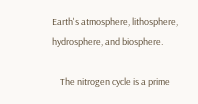Earth's atmosphere, lithosphere, hydrosphere, and biosphere.

    The nitrogen cycle is a prime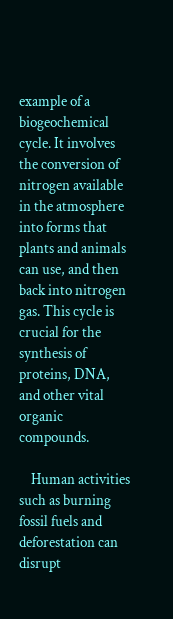example of a biogeochemical cycle. It involves the conversion of nitrogen available in the atmosphere into forms that plants and animals can use, and then back into nitrogen gas. This cycle is crucial for the synthesis of proteins, DNA, and other vital organic compounds.

    Human activities such as burning fossil fuels and deforestation can disrupt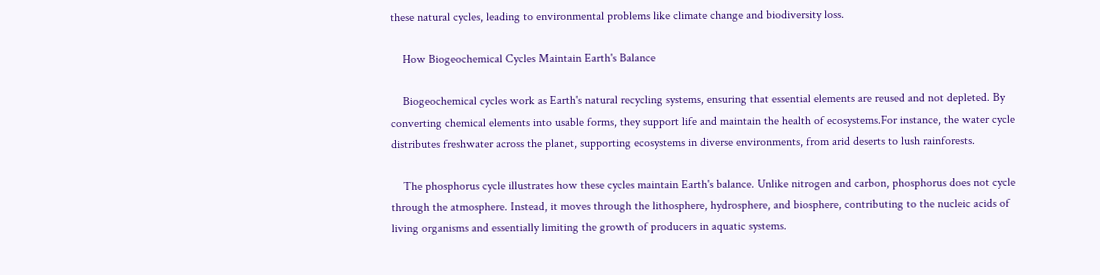these natural cycles, leading to environmental problems like climate change and biodiversity loss.

    How Biogeochemical Cycles Maintain Earth's Balance

    Biogeochemical cycles work as Earth's natural recycling systems, ensuring that essential elements are reused and not depleted. By converting chemical elements into usable forms, they support life and maintain the health of ecosystems.For instance, the water cycle distributes freshwater across the planet, supporting ecosystems in diverse environments, from arid deserts to lush rainforests.

    The phosphorus cycle illustrates how these cycles maintain Earth's balance. Unlike nitrogen and carbon, phosphorus does not cycle through the atmosphere. Instead, it moves through the lithosphere, hydrosphere, and biosphere, contributing to the nucleic acids of living organisms and essentially limiting the growth of producers in aquatic systems.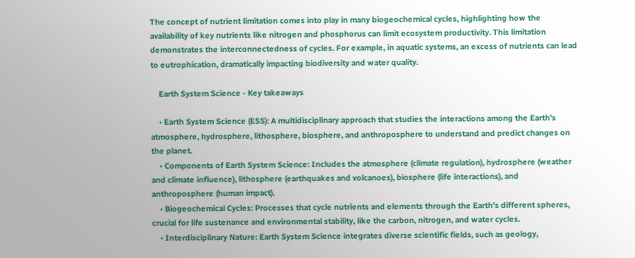The concept of nutrient limitation comes into play in many biogeochemical cycles, highlighting how the availability of key nutrients like nitrogen and phosphorus can limit ecosystem productivity. This limitation demonstrates the interconnectedness of cycles. For example, in aquatic systems, an excess of nutrients can lead to eutrophication, dramatically impacting biodiversity and water quality.

    Earth System Science - Key takeaways

    • Earth System Science (ESS): A multidisciplinary approach that studies the interactions among the Earth's atmosphere, hydrosphere, lithosphere, biosphere, and anthroposphere to understand and predict changes on the planet.
    • Components of Earth System Science: Includes the atmosphere (climate regulation), hydrosphere (weather and climate influence), lithosphere (earthquakes and volcanoes), biosphere (life interactions), and anthroposphere (human impact).
    • Biogeochemical Cycles: Processes that cycle nutrients and elements through the Earth's different spheres, crucial for life sustenance and environmental stability, like the carbon, nitrogen, and water cycles.
    • Interdisciplinary Nature: Earth System Science integrates diverse scientific fields, such as geology,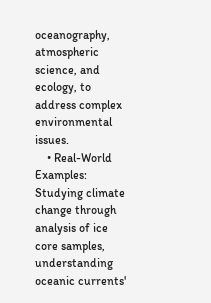oceanography, atmospheric science, and ecology, to address complex environmental issues.
    • Real-World Examples: Studying climate change through analysis of ice core samples, understanding oceanic currents'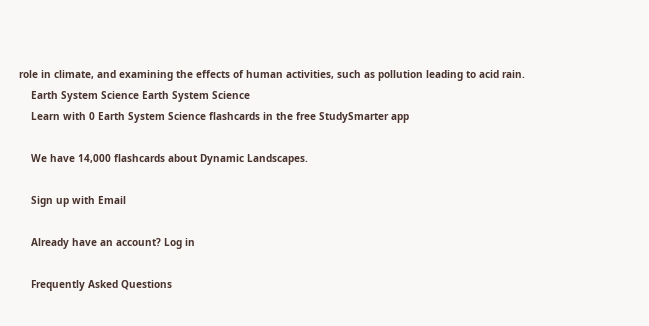role in climate, and examining the effects of human activities, such as pollution leading to acid rain.
    Earth System Science Earth System Science
    Learn with 0 Earth System Science flashcards in the free StudySmarter app

    We have 14,000 flashcards about Dynamic Landscapes.

    Sign up with Email

    Already have an account? Log in

    Frequently Asked Questions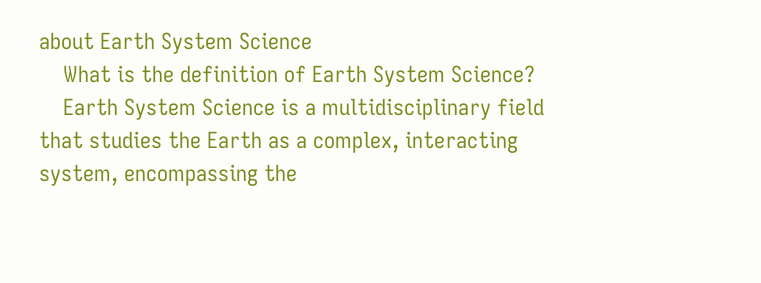about Earth System Science
    What is the definition of Earth System Science?
    Earth System Science is a multidisciplinary field that studies the Earth as a complex, interacting system, encompassing the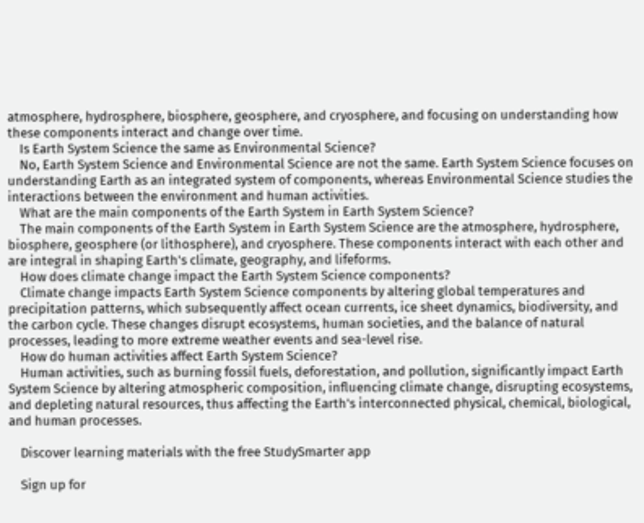atmosphere, hydrosphere, biosphere, geosphere, and cryosphere, and focusing on understanding how these components interact and change over time.
    Is Earth System Science the same as Environmental Science?
    No, Earth System Science and Environmental Science are not the same. Earth System Science focuses on understanding Earth as an integrated system of components, whereas Environmental Science studies the interactions between the environment and human activities.
    What are the main components of the Earth System in Earth System Science?
    The main components of the Earth System in Earth System Science are the atmosphere, hydrosphere, biosphere, geosphere (or lithosphere), and cryosphere. These components interact with each other and are integral in shaping Earth's climate, geography, and lifeforms.
    How does climate change impact the Earth System Science components?
    Climate change impacts Earth System Science components by altering global temperatures and precipitation patterns, which subsequently affect ocean currents, ice sheet dynamics, biodiversity, and the carbon cycle. These changes disrupt ecosystems, human societies, and the balance of natural processes, leading to more extreme weather events and sea-level rise.
    How do human activities affect Earth System Science?
    Human activities, such as burning fossil fuels, deforestation, and pollution, significantly impact Earth System Science by altering atmospheric composition, influencing climate change, disrupting ecosystems, and depleting natural resources, thus affecting the Earth's interconnected physical, chemical, biological, and human processes.

    Discover learning materials with the free StudySmarter app

    Sign up for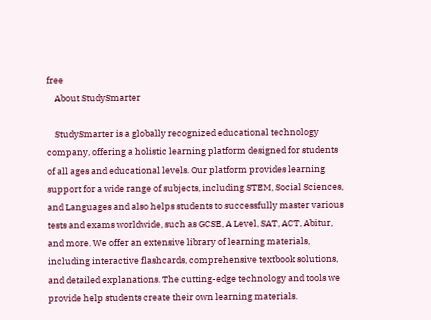free
    About StudySmarter

    StudySmarter is a globally recognized educational technology company, offering a holistic learning platform designed for students of all ages and educational levels. Our platform provides learning support for a wide range of subjects, including STEM, Social Sciences, and Languages and also helps students to successfully master various tests and exams worldwide, such as GCSE, A Level, SAT, ACT, Abitur, and more. We offer an extensive library of learning materials, including interactive flashcards, comprehensive textbook solutions, and detailed explanations. The cutting-edge technology and tools we provide help students create their own learning materials.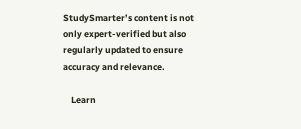StudySmarter’s content is not only expert-verified but also regularly updated to ensure accuracy and relevance.

    Learn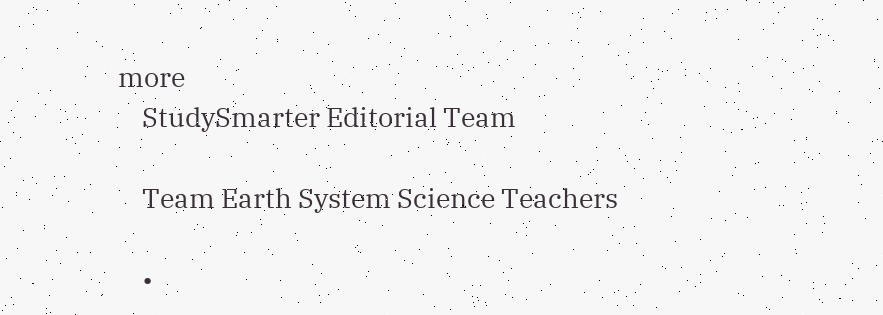more
    StudySmarter Editorial Team

    Team Earth System Science Teachers

    •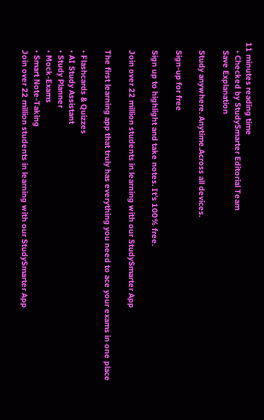11 minutes reading time
    • Checked by StudySmarter Editorial Team
    Save Explanation

    Study anywhere. Anytime.Across all devices.

    Sign-up for free

    Sign up to highlight and take notes. It’s 100% free.

    Join over 22 million students in learning with our StudySmarter App

    The first learning app that truly has everything you need to ace your exams in one place

    • Flashcards & Quizzes
    • AI Study Assistant
    • Study Planner
    • Mock-Exams
    • Smart Note-Taking
    Join over 22 million students in learning with our StudySmarter App